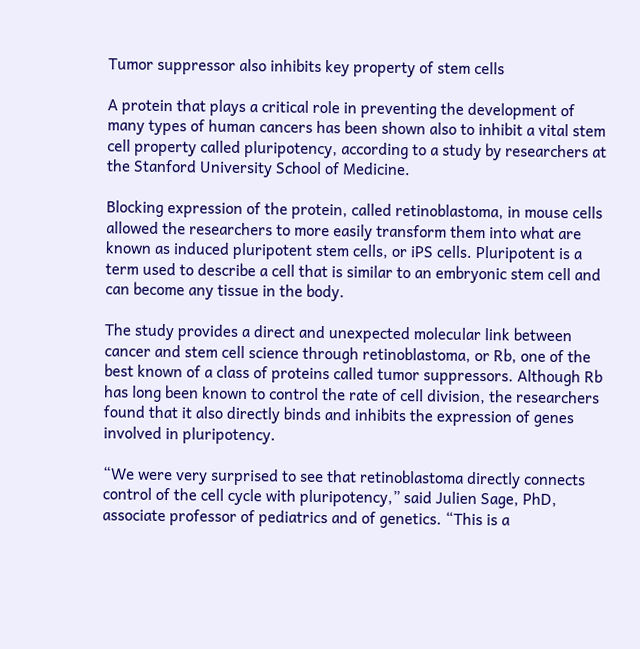Tumor suppressor also inhibits key property of stem cells

A protein that plays a critical role in preventing the development of many types of human cancers has been shown also to inhibit a vital stem cell property called pluripotency, according to a study by researchers at the Stanford University School of Medicine.

Blocking expression of the protein, called retinoblastoma, in mouse cells allowed the researchers to more easily transform them into what are known as induced pluripotent stem cells, or iPS cells. Pluripotent is a term used to describe a cell that is similar to an embryonic stem cell and can become any tissue in the body.

The study provides a direct and unexpected molecular link between cancer and stem cell science through retinoblastoma, or Rb, one of the best known of a class of proteins called tumor suppressors. Although Rb has long been known to control the rate of cell division, the researchers found that it also directly binds and inhibits the expression of genes involved in pluripotency.

“We were very surprised to see that retinoblastoma directly connects control of the cell cycle with pluripotency,” said Julien Sage, PhD, associate professor of pediatrics and of genetics. “This is a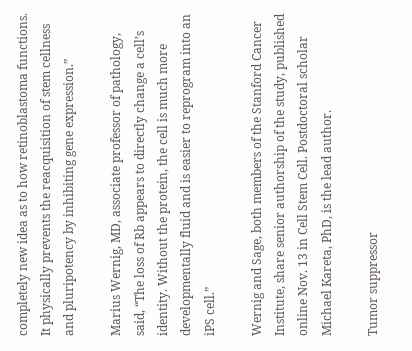completely new idea as to how retinoblastoma functions. It physically prevents the reacquisition of stem cellness and pluripotency by inhibiting gene expression.”

Marius Wernig, MD, associate professor of pathology, said, “The loss of Rb appears to directly change a cell’s identity. Without the protein, the cell is much more developmentally fluid and is easier to reprogram into an iPS cell.”

Wernig and Sage, both members of the Stanford Cancer Institute, share senior authorship of the study, published online Nov. 13 in Cell Stem Cell. Postdoctoral scholar Michael Kareta, PhD, is the lead author.

Tumor suppressor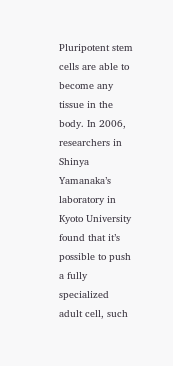Pluripotent stem cells are able to become any tissue in the body. In 2006, researchers in Shinya Yamanaka’s laboratory in Kyoto University found that it’s possible to push a fully specialized adult cell, such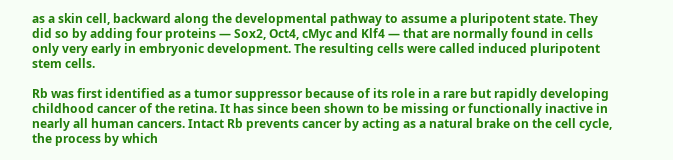as a skin cell, backward along the developmental pathway to assume a pluripotent state. They did so by adding four proteins — Sox2, Oct4, cMyc and Klf4 — that are normally found in cells only very early in embryonic development. The resulting cells were called induced pluripotent stem cells.

Rb was first identified as a tumor suppressor because of its role in a rare but rapidly developing childhood cancer of the retina. It has since been shown to be missing or functionally inactive in nearly all human cancers. Intact Rb prevents cancer by acting as a natural brake on the cell cycle, the process by which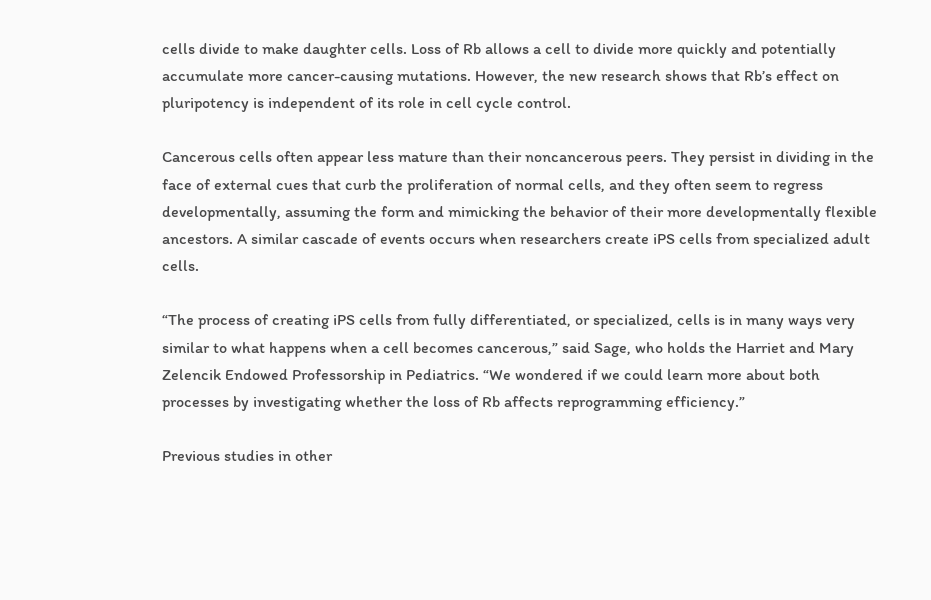cells divide to make daughter cells. Loss of Rb allows a cell to divide more quickly and potentially accumulate more cancer-causing mutations. However, the new research shows that Rb’s effect on pluripotency is independent of its role in cell cycle control.

Cancerous cells often appear less mature than their noncancerous peers. They persist in dividing in the face of external cues that curb the proliferation of normal cells, and they often seem to regress developmentally, assuming the form and mimicking the behavior of their more developmentally flexible ancestors. A similar cascade of events occurs when researchers create iPS cells from specialized adult cells.

“The process of creating iPS cells from fully differentiated, or specialized, cells is in many ways very similar to what happens when a cell becomes cancerous,” said Sage, who holds the Harriet and Mary Zelencik Endowed Professorship in Pediatrics. “We wondered if we could learn more about both processes by investigating whether the loss of Rb affects reprogramming efficiency.”

Previous studies in other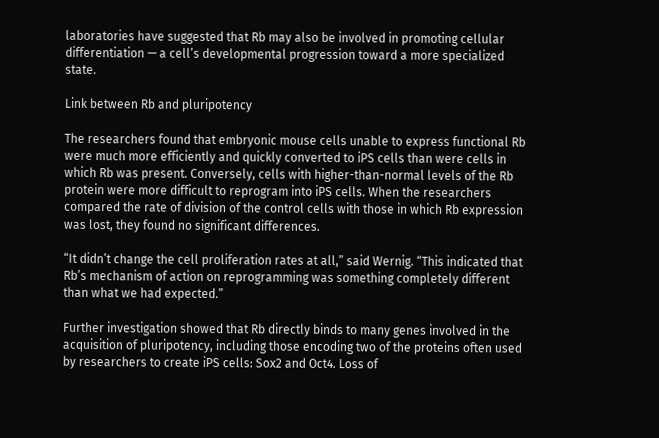laboratories have suggested that Rb may also be involved in promoting cellular differentiation — a cell’s developmental progression toward a more specialized state.

Link between Rb and pluripotency

The researchers found that embryonic mouse cells unable to express functional Rb were much more efficiently and quickly converted to iPS cells than were cells in which Rb was present. Conversely, cells with higher-than-normal levels of the Rb protein were more difficult to reprogram into iPS cells. When the researchers compared the rate of division of the control cells with those in which Rb expression was lost, they found no significant differences.

“It didn’t change the cell proliferation rates at all,” said Wernig. “This indicated that Rb’s mechanism of action on reprogramming was something completely different than what we had expected.”

Further investigation showed that Rb directly binds to many genes involved in the acquisition of pluripotency, including those encoding two of the proteins often used by researchers to create iPS cells: Sox2 and Oct4. Loss of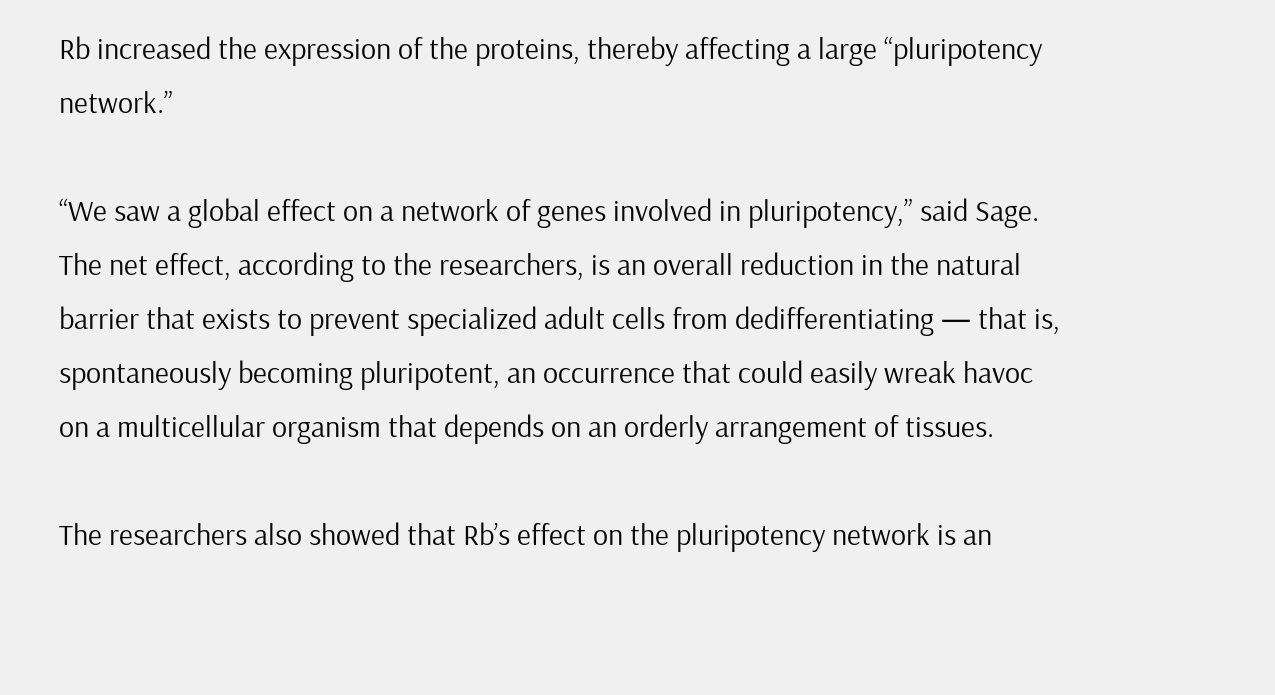Rb increased the expression of the proteins, thereby affecting a large “pluripotency network.”

“We saw a global effect on a network of genes involved in pluripotency,” said Sage. The net effect, according to the researchers, is an overall reduction in the natural barrier that exists to prevent specialized adult cells from dedifferentiating — that is, spontaneously becoming pluripotent, an occurrence that could easily wreak havoc on a multicellular organism that depends on an orderly arrangement of tissues.

The researchers also showed that Rb’s effect on the pluripotency network is an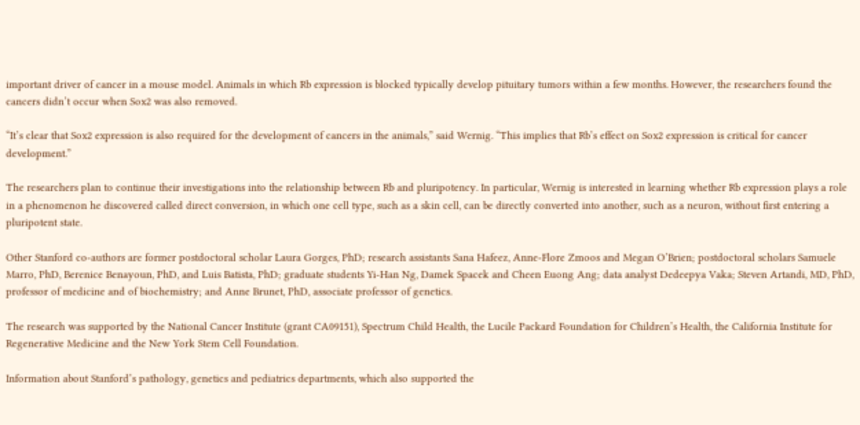important driver of cancer in a mouse model. Animals in which Rb expression is blocked typically develop pituitary tumors within a few months. However, the researchers found the cancers didn’t occur when Sox2 was also removed.

“It’s clear that Sox2 expression is also required for the development of cancers in the animals,” said Wernig. “This implies that Rb’s effect on Sox2 expression is critical for cancer development.”

The researchers plan to continue their investigations into the relationship between Rb and pluripotency. In particular, Wernig is interested in learning whether Rb expression plays a role in a phenomenon he discovered called direct conversion, in which one cell type, such as a skin cell, can be directly converted into another, such as a neuron, without first entering a pluripotent state.

Other Stanford co-authors are former postdoctoral scholar Laura Gorges, PhD; research assistants Sana Hafeez, Anne-Flore Zmoos and Megan O’Brien; postdoctoral scholars Samuele Marro, PhD, Berenice Benayoun, PhD, and Luis Batista, PhD; graduate students Yi-Han Ng, Damek Spacek and Cheen Euong Ang; data analyst Dedeepya Vaka; Steven Artandi, MD, PhD, professor of medicine and of biochemistry; and Anne Brunet, PhD, associate professor of genetics.

The research was supported by the National Cancer Institute (grant CA09151), Spectrum Child Health, the Lucile Packard Foundation for Children’s Health, the California Institute for Regenerative Medicine and the New York Stem Cell Foundation.

Information about Stanford’s pathology, genetics and pediatrics departments, which also supported the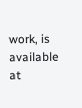work, is available at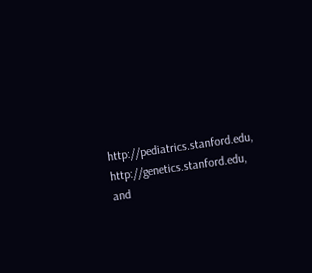http://pediatrics.stanford.edu, http://genetics.stanford.edu, and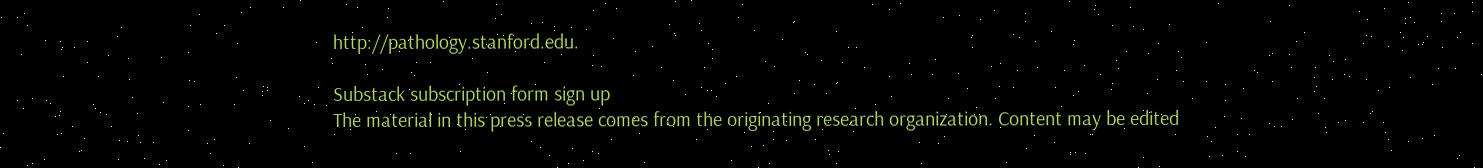http://pathology.stanford.edu.

Substack subscription form sign up
The material in this press release comes from the originating research organization. Content may be edited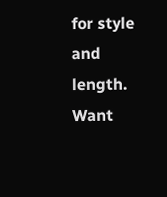for style and length. Want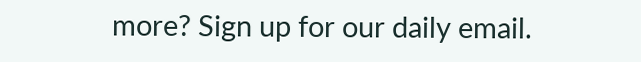more? Sign up for our daily email.